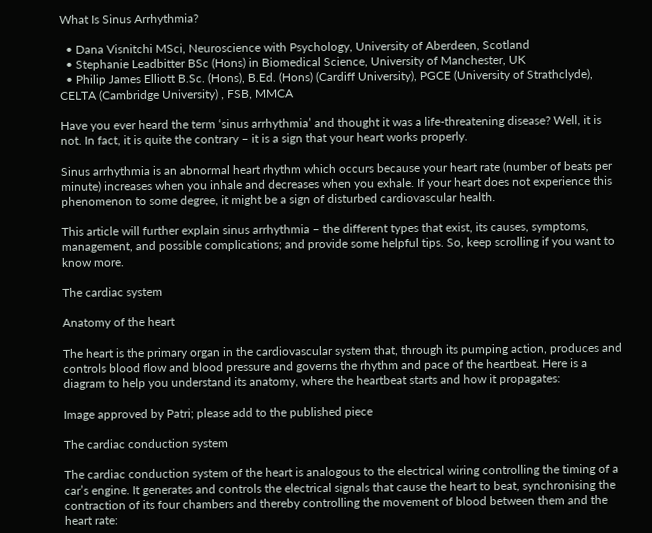What Is Sinus Arrhythmia?

  • Dana Visnitchi MSci, Neuroscience with Psychology, University of Aberdeen, Scotland
  • Stephanie Leadbitter BSc (Hons) in Biomedical Science, University of Manchester, UK
  • Philip James Elliott B.Sc. (Hons), B.Ed. (Hons) (Cardiff University), PGCE (University of Strathclyde), CELTA (Cambridge University) , FSB, MMCA

Have you ever heard the term ‘sinus arrhythmia’ and thought it was a life-threatening disease? Well, it is not. In fact, it is quite the contrary – it is a sign that your heart works properly.

Sinus arrhythmia is an abnormal heart rhythm which occurs because your heart rate (number of beats per minute) increases when you inhale and decreases when you exhale. If your heart does not experience this phenomenon to some degree, it might be a sign of disturbed cardiovascular health.

This article will further explain sinus arrhythmia – the different types that exist, its causes, symptoms, management, and possible complications; and provide some helpful tips. So, keep scrolling if you want to know more.

The cardiac system

Anatomy of the heart

The heart is the primary organ in the cardiovascular system that, through its pumping action, produces and controls blood flow and blood pressure and governs the rhythm and pace of the heartbeat. Here is a diagram to help you understand its anatomy, where the heartbeat starts and how it propagates:

Image approved by Patri; please add to the published piece

The cardiac conduction system

The cardiac conduction system of the heart is analogous to the electrical wiring controlling the timing of a car’s engine. It generates and controls the electrical signals that cause the heart to beat, synchronising the contraction of its four chambers and thereby controlling the movement of blood between them and the heart rate: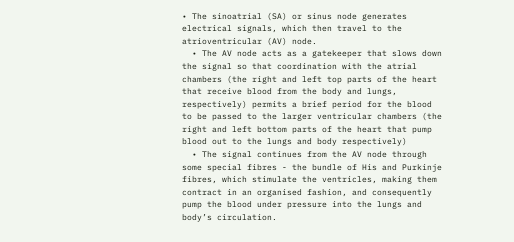• The sinoatrial (SA) or sinus node generates electrical signals, which then travel to the atrioventricular (AV) node.
  • The AV node acts as a gatekeeper that slows down the signal so that coordination with the atrial chambers (the right and left top parts of the heart that receive blood from the body and lungs, respectively) permits a brief period for the blood to be passed to the larger ventricular chambers (the right and left bottom parts of the heart that pump blood out to the lungs and body respectively)
  • The signal continues from the AV node through some special fibres - the bundle of His and Purkinje fibres, which stimulate the ventricles, making them contract in an organised fashion, and consequently pump the blood under pressure into the lungs and body’s circulation.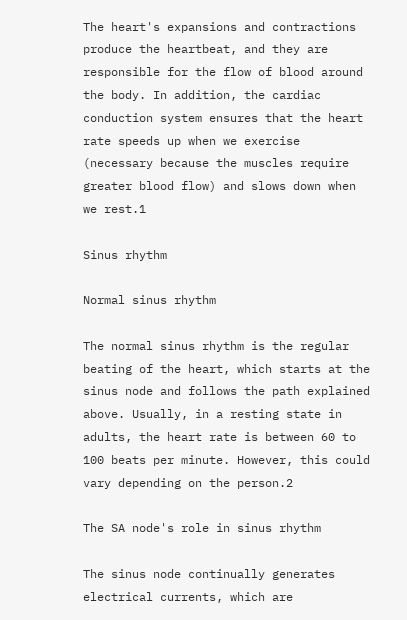The heart's expansions and contractions produce the heartbeat, and they are responsible for the flow of blood around the body. In addition, the cardiac conduction system ensures that the heart rate speeds up when we exercise (necessary because the muscles require greater blood flow) and slows down when we rest.1

Sinus rhythm

Normal sinus rhythm

The normal sinus rhythm is the regular beating of the heart, which starts at the sinus node and follows the path explained above. Usually, in a resting state in adults, the heart rate is between 60 to 100 beats per minute. However, this could vary depending on the person.2

The SA node's role in sinus rhythm

The sinus node continually generates electrical currents, which are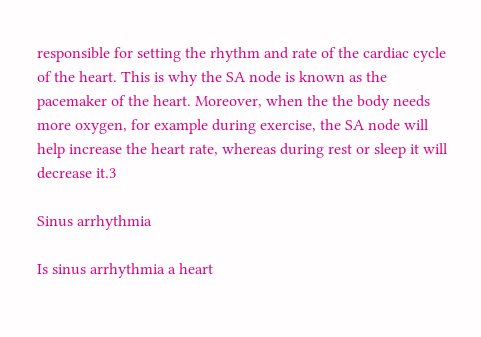responsible for setting the rhythm and rate of the cardiac cycle of the heart. This is why the SA node is known as the pacemaker of the heart. Moreover, when the the body needs more oxygen, for example during exercise, the SA node will help increase the heart rate, whereas during rest or sleep it will decrease it.3

Sinus arrhythmia

Is sinus arrhythmia a heart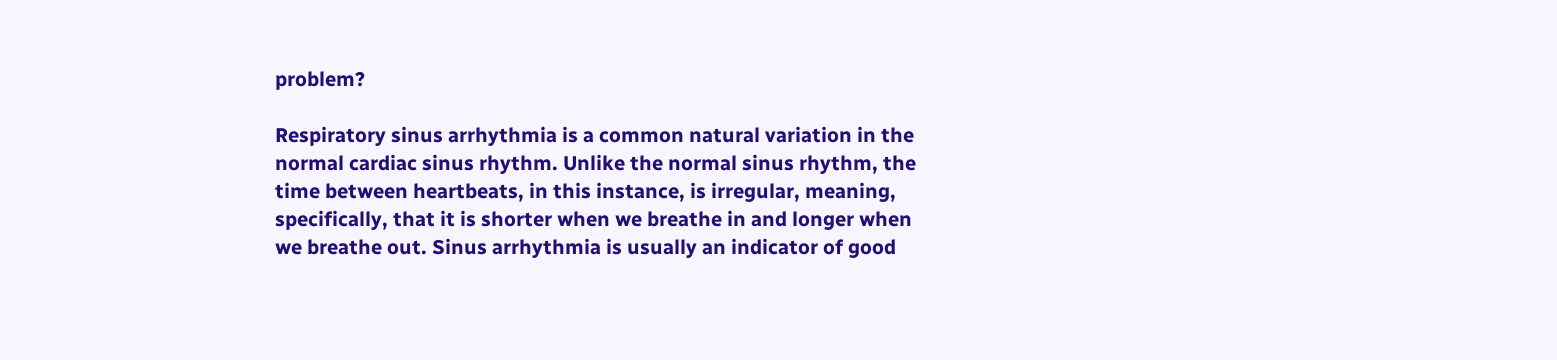problem?

Respiratory sinus arrhythmia is a common natural variation in the normal cardiac sinus rhythm. Unlike the normal sinus rhythm, the time between heartbeats, in this instance, is irregular, meaning, specifically, that it is shorter when we breathe in and longer when we breathe out. Sinus arrhythmia is usually an indicator of good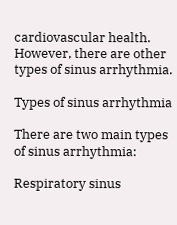cardiovascular health. However, there are other types of sinus arrhythmia.

Types of sinus arrhythmia

There are two main types of sinus arrhythmia:

Respiratory sinus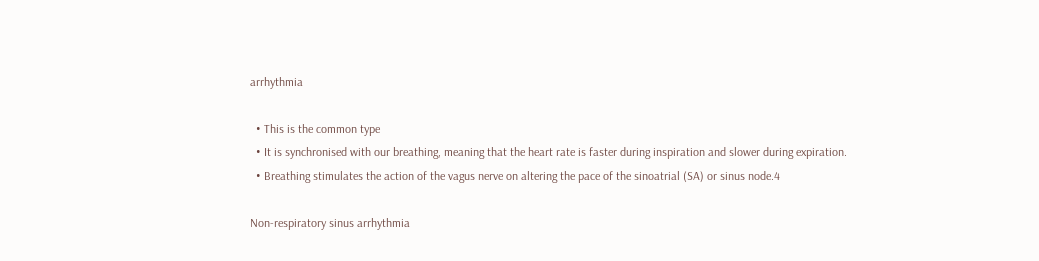arrhythmia

  • This is the common type
  • It is synchronised with our breathing, meaning that the heart rate is faster during inspiration and slower during expiration.
  • Breathing stimulates the action of the vagus nerve on altering the pace of the sinoatrial (SA) or sinus node.4

Non-respiratory sinus arrhythmia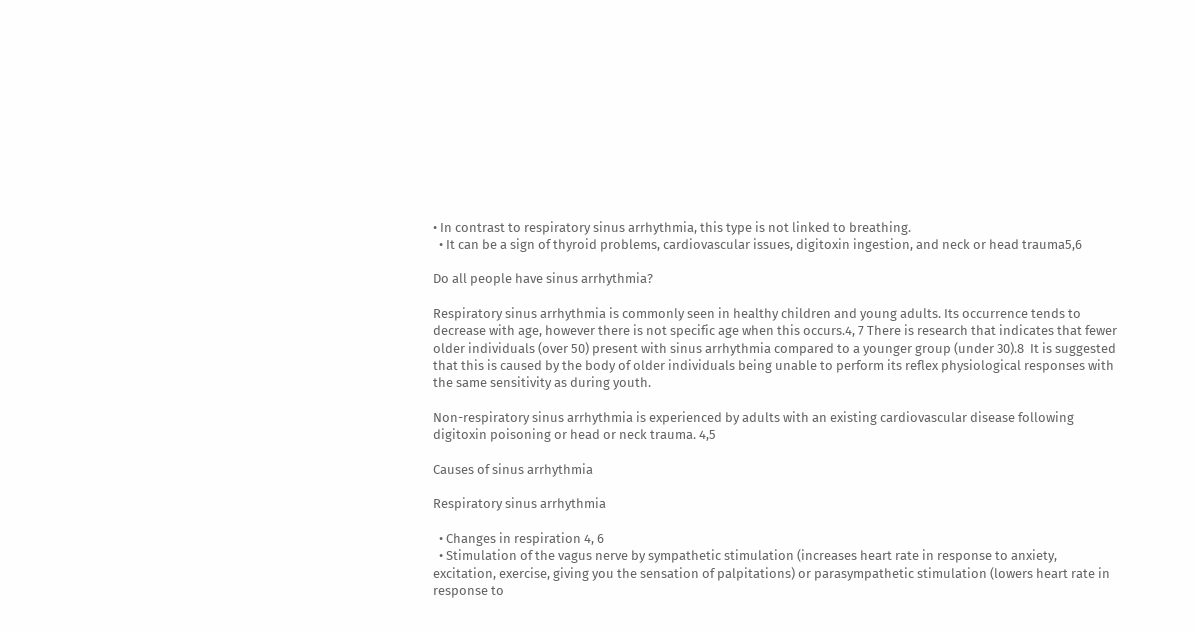• In contrast to respiratory sinus arrhythmia, this type is not linked to breathing.
  • It can be a sign of thyroid problems, cardiovascular issues, digitoxin ingestion, and neck or head trauma5,6

Do all people have sinus arrhythmia?

Respiratory sinus arrhythmia is commonly seen in healthy children and young adults. Its occurrence tends to decrease with age, however there is not specific age when this occurs.4, 7 There is research that indicates that fewer older individuals (over 50) present with sinus arrhythmia compared to a younger group (under 30).8  It is suggested that this is caused by the body of older individuals being unable to perform its reflex physiological responses with the same sensitivity as during youth.

Non-respiratory sinus arrhythmia is experienced by adults with an existing cardiovascular disease following digitoxin poisoning or head or neck trauma. 4,5

Causes of sinus arrhythmia

Respiratory sinus arrhythmia

  • Changes in respiration 4, 6
  • Stimulation of the vagus nerve by sympathetic stimulation (increases heart rate in response to anxiety, excitation, exercise, giving you the sensation of palpitations) or parasympathetic stimulation (lowers heart rate in response to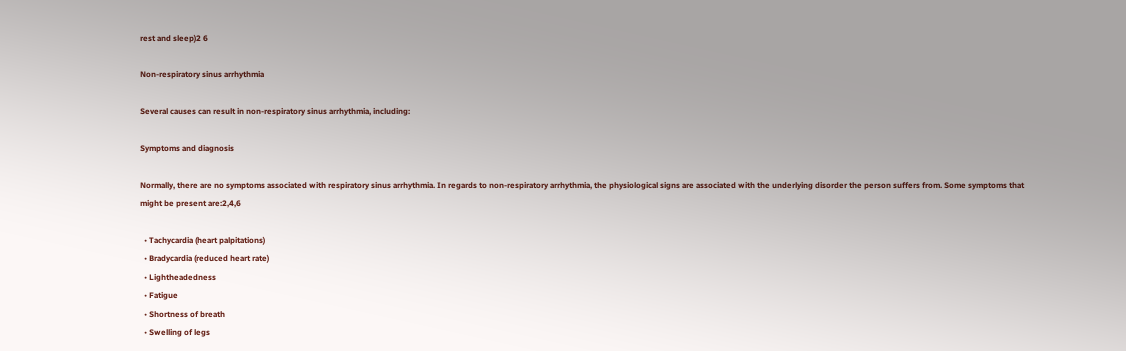rest and sleep)2 6

Non-respiratory sinus arrhythmia

Several causes can result in non-respiratory sinus arrhythmia, including:

Symptoms and diagnosis

Normally, there are no symptoms associated with respiratory sinus arrhythmia. In regards to non-respiratory arrhythmia, the physiological signs are associated with the underlying disorder the person suffers from. Some symptoms that might be present are:2,4,6

  • Tachycardia (heart palpitations)
  • Bradycardia (reduced heart rate)
  • Lightheadedness
  • Fatigue
  • Shortness of breath
  • Swelling of legs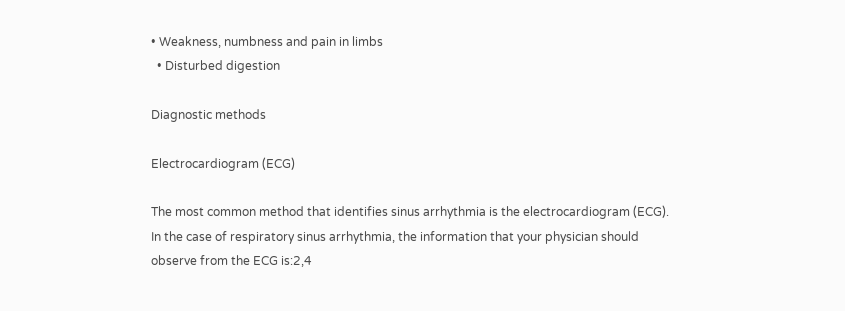• Weakness, numbness and pain in limbs
  • Disturbed digestion

Diagnostic methods

Electrocardiogram (ECG)

The most common method that identifies sinus arrhythmia is the electrocardiogram (ECG). In the case of respiratory sinus arrhythmia, the information that your physician should observe from the ECG is:2,4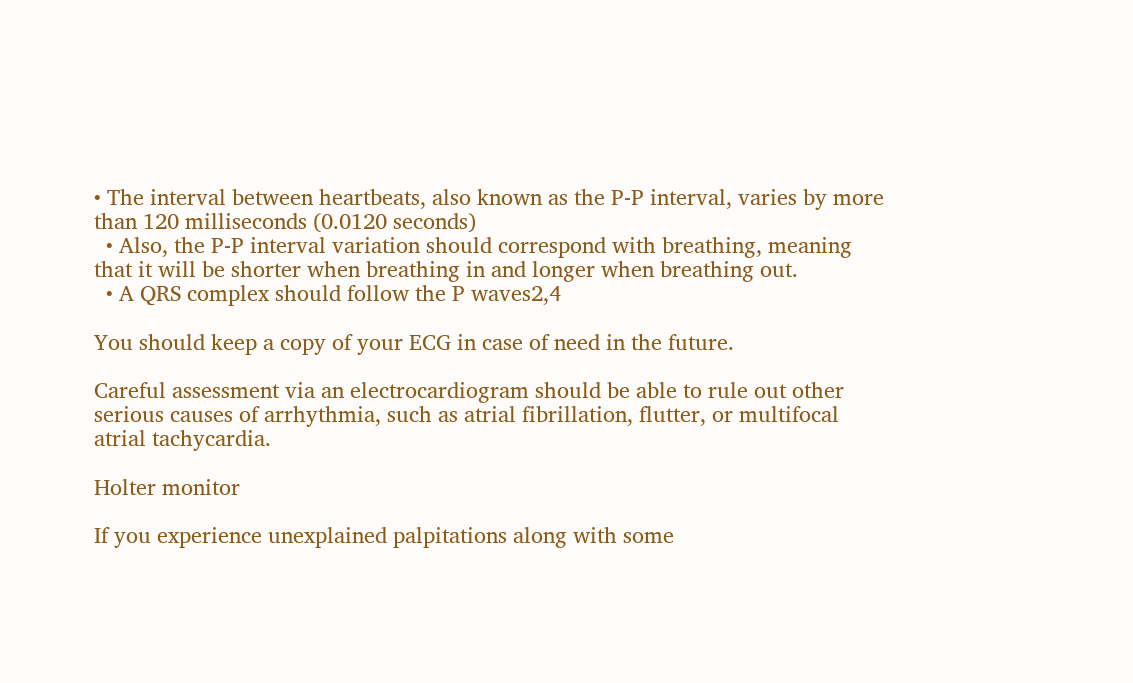• The interval between heartbeats, also known as the P-P interval, varies by more than 120 milliseconds (0.0120 seconds)
  • Also, the P-P interval variation should correspond with breathing, meaning that it will be shorter when breathing in and longer when breathing out.
  • A QRS complex should follow the P waves2,4

You should keep a copy of your ECG in case of need in the future.

Careful assessment via an electrocardiogram should be able to rule out other serious causes of arrhythmia, such as atrial fibrillation, flutter, or multifocal atrial tachycardia.

Holter monitor

If you experience unexplained palpitations along with some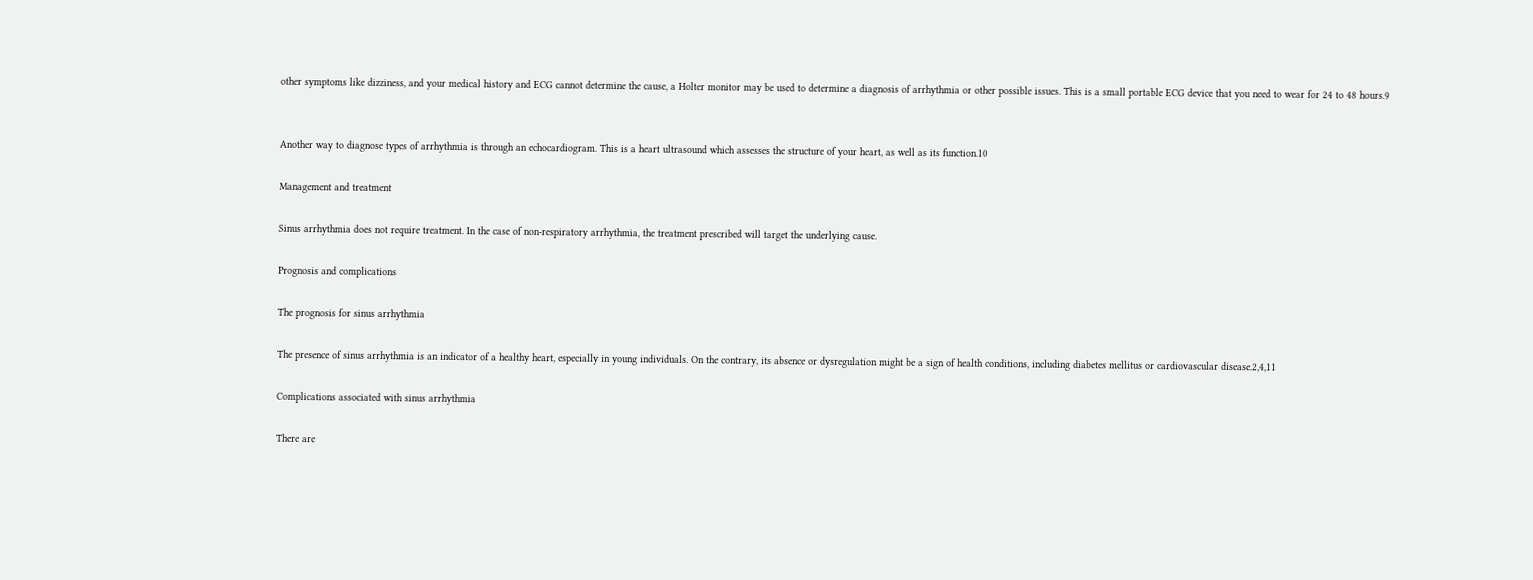other symptoms like dizziness, and your medical history and ECG cannot determine the cause, a Holter monitor may be used to determine a diagnosis of arrhythmia or other possible issues. This is a small portable ECG device that you need to wear for 24 to 48 hours.9


Another way to diagnose types of arrhythmia is through an echocardiogram. This is a heart ultrasound which assesses the structure of your heart, as well as its function.10

Management and treatment

Sinus arrhythmia does not require treatment. In the case of non-respiratory arrhythmia, the treatment prescribed will target the underlying cause.

Prognosis and complications

The prognosis for sinus arrhythmia

The presence of sinus arrhythmia is an indicator of a healthy heart, especially in young individuals. On the contrary, its absence or dysregulation might be a sign of health conditions, including diabetes mellitus or cardiovascular disease.2,4,11

Complications associated with sinus arrhythmia

There are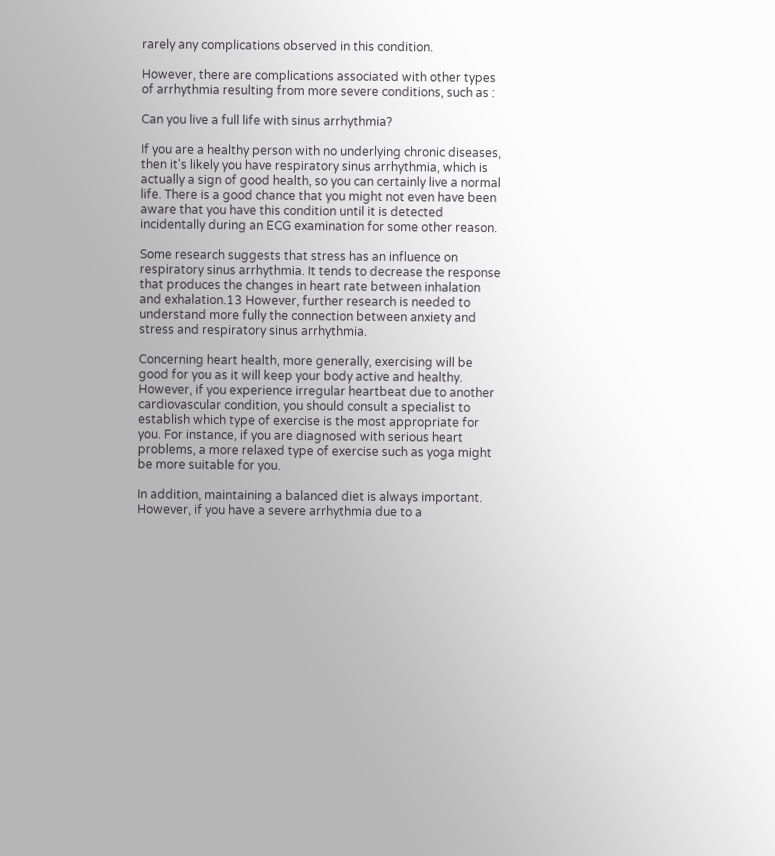rarely any complications observed in this condition.

However, there are complications associated with other types of arrhythmia resulting from more severe conditions, such as :

Can you live a full life with sinus arrhythmia?

If you are a healthy person with no underlying chronic diseases, then it's likely you have respiratory sinus arrhythmia, which is actually a sign of good health, so you can certainly live a normal life. There is a good chance that you might not even have been aware that you have this condition until it is detected incidentally during an ECG examination for some other reason.

Some research suggests that stress has an influence on respiratory sinus arrhythmia. It tends to decrease the response that produces the changes in heart rate between inhalation and exhalation.13 However, further research is needed to understand more fully the connection between anxiety and stress and respiratory sinus arrhythmia.

Concerning heart health, more generally, exercising will be good for you as it will keep your body active and healthy. However, if you experience irregular heartbeat due to another cardiovascular condition, you should consult a specialist to establish which type of exercise is the most appropriate for you. For instance, if you are diagnosed with serious heart problems, a more relaxed type of exercise such as yoga might be more suitable for you.

In addition, maintaining a balanced diet is always important. However, if you have a severe arrhythmia due to a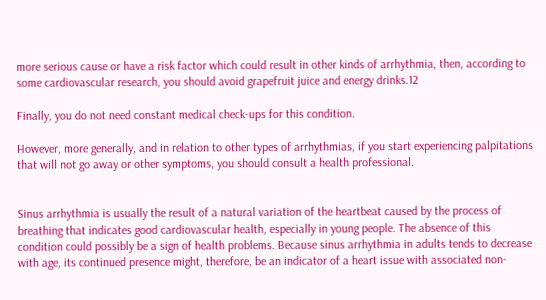more serious cause or have a risk factor which could result in other kinds of arrhythmia, then, according to some cardiovascular research, you should avoid grapefruit juice and energy drinks.12

Finally, you do not need constant medical check-ups for this condition.

However, more generally, and in relation to other types of arrhythmias, if you start experiencing palpitations that will not go away or other symptoms, you should consult a health professional.


Sinus arrhythmia is usually the result of a natural variation of the heartbeat caused by the process of breathing that indicates good cardiovascular health, especially in young people. The absence of this condition could possibly be a sign of health problems. Because sinus arrhythmia in adults tends to decrease with age, its continued presence might, therefore, be an indicator of a heart issue with associated non-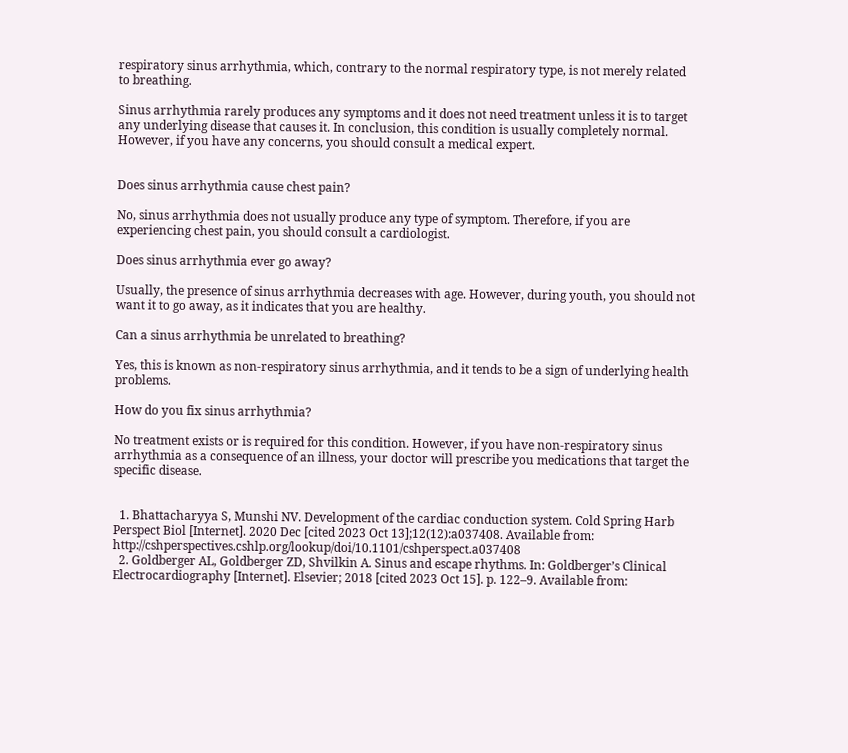respiratory sinus arrhythmia, which, contrary to the normal respiratory type, is not merely related to breathing.

Sinus arrhythmia rarely produces any symptoms and it does not need treatment unless it is to target any underlying disease that causes it. In conclusion, this condition is usually completely normal. However, if you have any concerns, you should consult a medical expert.


Does sinus arrhythmia cause chest pain?

No, sinus arrhythmia does not usually produce any type of symptom. Therefore, if you are experiencing chest pain, you should consult a cardiologist.

Does sinus arrhythmia ever go away?

Usually, the presence of sinus arrhythmia decreases with age. However, during youth, you should not want it to go away, as it indicates that you are healthy.

Can a sinus arrhythmia be unrelated to breathing?

Yes, this is known as non-respiratory sinus arrhythmia, and it tends to be a sign of underlying health problems.

How do you fix sinus arrhythmia?

No treatment exists or is required for this condition. However, if you have non-respiratory sinus arrhythmia as a consequence of an illness, your doctor will prescribe you medications that target the specific disease.


  1. Bhattacharyya S, Munshi NV. Development of the cardiac conduction system. Cold Spring Harb Perspect Biol [Internet]. 2020 Dec [cited 2023 Oct 13];12(12):a037408. Available from: http://cshperspectives.cshlp.org/lookup/doi/10.1101/cshperspect.a037408
  2. Goldberger AL, Goldberger ZD, Shvilkin A. Sinus and escape rhythms. In: Goldberger’s Clinical Electrocardiography [Internet]. Elsevier; 2018 [cited 2023 Oct 15]. p. 122–9. Available from: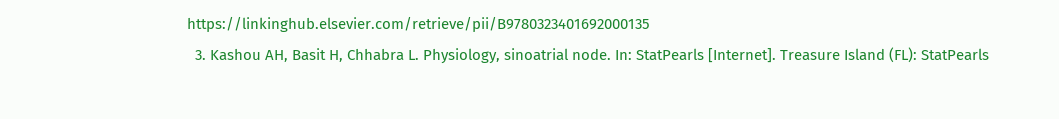https://linkinghub.elsevier.com/retrieve/pii/B9780323401692000135
  3. Kashou AH, Basit H, Chhabra L. Physiology, sinoatrial node. In: StatPearls [Internet]. Treasure Island (FL): StatPearls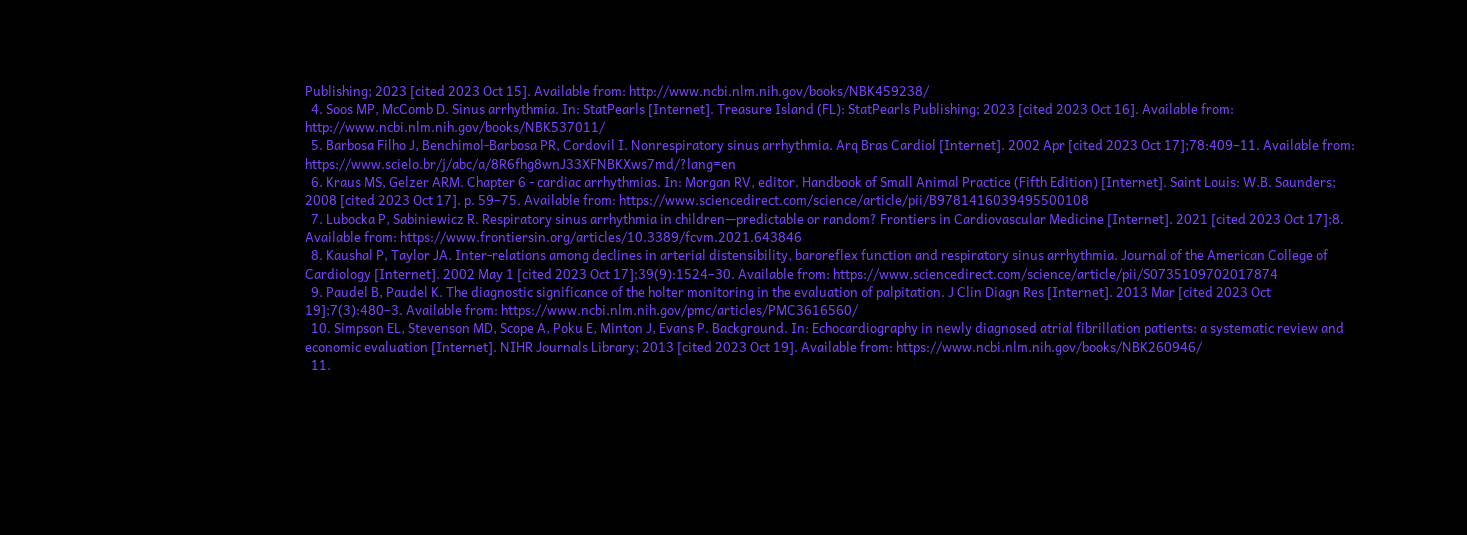Publishing; 2023 [cited 2023 Oct 15]. Available from: http://www.ncbi.nlm.nih.gov/books/NBK459238/
  4. Soos MP, McComb D. Sinus arrhythmia. In: StatPearls [Internet]. Treasure Island (FL): StatPearls Publishing; 2023 [cited 2023 Oct 16]. Available from: http://www.ncbi.nlm.nih.gov/books/NBK537011/
  5. Barbosa Filho J, Benchimol-Barbosa PR, Cordovil I. Nonrespiratory sinus arrhythmia. Arq Bras Cardiol [Internet]. 2002 Apr [cited 2023 Oct 17];78:409–11. Available from: https://www.scielo.br/j/abc/a/8R6fhg8wnJ33XFNBKXws7md/?lang=en
  6. Kraus MS, Gelzer ARM. Chapter 6 - cardiac arrhythmias. In: Morgan RV, editor. Handbook of Small Animal Practice (Fifth Edition) [Internet]. Saint Louis: W.B. Saunders; 2008 [cited 2023 Oct 17]. p. 59–75. Available from: https://www.sciencedirect.com/science/article/pii/B9781416039495500108
  7. Lubocka P, Sabiniewicz R. Respiratory sinus arrhythmia in children—predictable or random? Frontiers in Cardiovascular Medicine [Internet]. 2021 [cited 2023 Oct 17];8. Available from: https://www.frontiersin.org/articles/10.3389/fcvm.2021.643846
  8. Kaushal P, Taylor JA. Inter-relations among declines in arterial distensibility, baroreflex function and respiratory sinus arrhythmia. Journal of the American College of Cardiology [Internet]. 2002 May 1 [cited 2023 Oct 17];39(9):1524–30. Available from: https://www.sciencedirect.com/science/article/pii/S0735109702017874
  9. Paudel B, Paudel K. The diagnostic significance of the holter monitoring in the evaluation of palpitation. J Clin Diagn Res [Internet]. 2013 Mar [cited 2023 Oct 19];7(3):480–3. Available from: https://www.ncbi.nlm.nih.gov/pmc/articles/PMC3616560/
  10. Simpson EL, Stevenson MD, Scope A, Poku E, Minton J, Evans P. Background. In: Echocardiography in newly diagnosed atrial fibrillation patients: a systematic review and economic evaluation [Internet]. NIHR Journals Library; 2013 [cited 2023 Oct 19]. Available from: https://www.ncbi.nlm.nih.gov/books/NBK260946/
  11.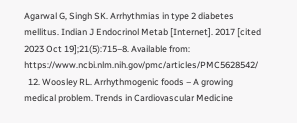Agarwal G, Singh SK. Arrhythmias in type 2 diabetes mellitus. Indian J Endocrinol Metab [Internet]. 2017 [cited 2023 Oct 19];21(5):715–8. Available from: https://www.ncbi.nlm.nih.gov/pmc/articles/PMC5628542/
  12. Woosley RL. Arrhythmogenic foods – A growing medical problem. Trends in Cardiovascular Medicine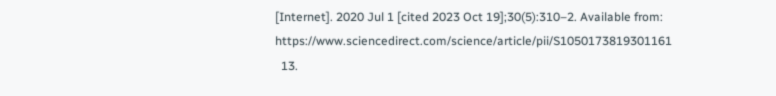[Internet]. 2020 Jul 1 [cited 2023 Oct 19];30(5):310–2. Available from: https://www.sciencedirect.com/science/article/pii/S1050173819301161
  13.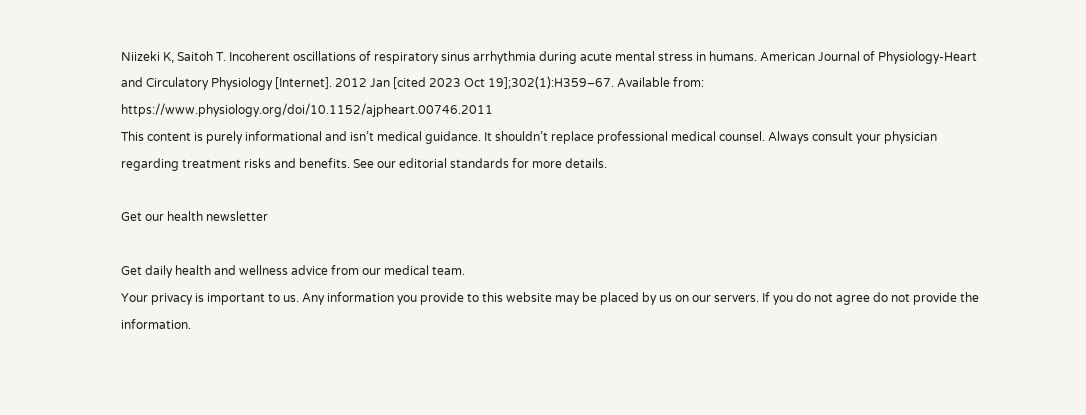Niizeki K, Saitoh T. Incoherent oscillations of respiratory sinus arrhythmia during acute mental stress in humans. American Journal of Physiology-Heart and Circulatory Physiology [Internet]. 2012 Jan [cited 2023 Oct 19];302(1):H359–67. Available from: https://www.physiology.org/doi/10.1152/ajpheart.00746.2011
This content is purely informational and isn’t medical guidance. It shouldn’t replace professional medical counsel. Always consult your physician regarding treatment risks and benefits. See our editorial standards for more details.

Get our health newsletter

Get daily health and wellness advice from our medical team.
Your privacy is important to us. Any information you provide to this website may be placed by us on our servers. If you do not agree do not provide the information.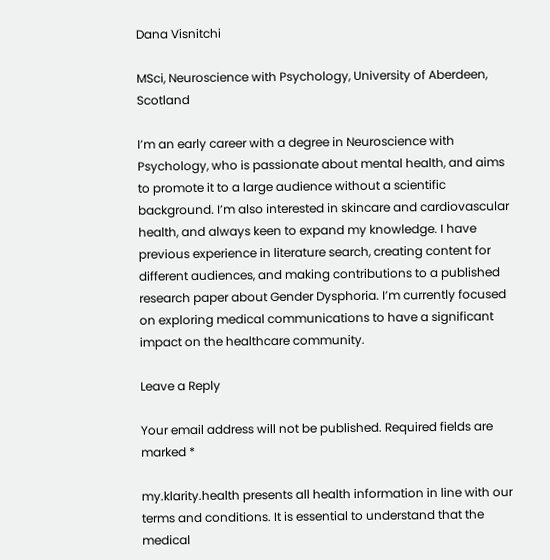Dana Visnitchi

MSci, Neuroscience with Psychology, University of Aberdeen, Scotland

I’m an early career with a degree in Neuroscience with Psychology, who is passionate about mental health, and aims to promote it to a large audience without a scientific background. I’m also interested in skincare and cardiovascular health, and always keen to expand my knowledge. I have previous experience in literature search, creating content for different audiences, and making contributions to a published research paper about Gender Dysphoria. I’m currently focused on exploring medical communications to have a significant impact on the healthcare community.

Leave a Reply

Your email address will not be published. Required fields are marked *

my.klarity.health presents all health information in line with our terms and conditions. It is essential to understand that the medical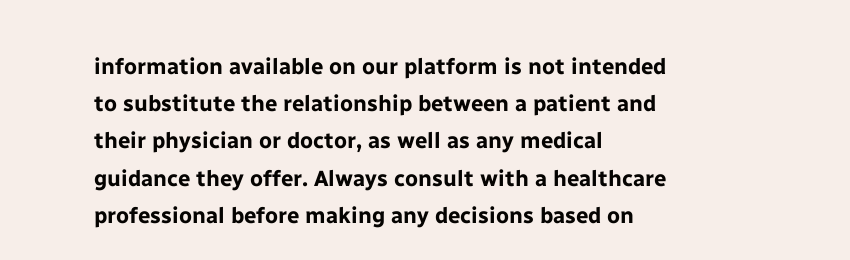information available on our platform is not intended to substitute the relationship between a patient and their physician or doctor, as well as any medical guidance they offer. Always consult with a healthcare professional before making any decisions based on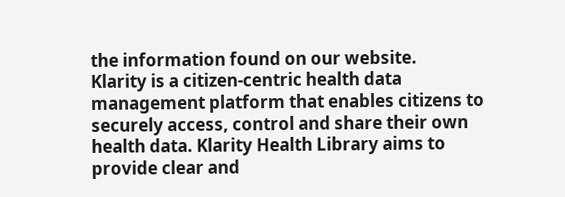the information found on our website.
Klarity is a citizen-centric health data management platform that enables citizens to securely access, control and share their own health data. Klarity Health Library aims to provide clear and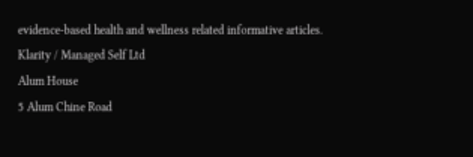evidence-based health and wellness related informative articles.
Klarity / Managed Self Ltd
Alum House
5 Alum Chine Road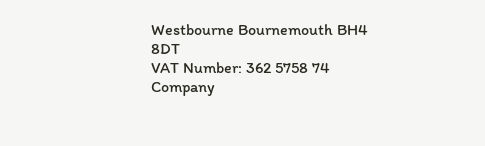Westbourne Bournemouth BH4 8DT
VAT Number: 362 5758 74
Company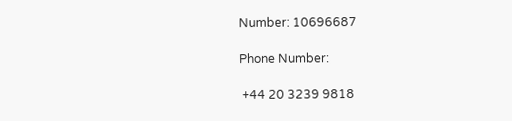Number: 10696687

Phone Number:

 +44 20 3239 9818